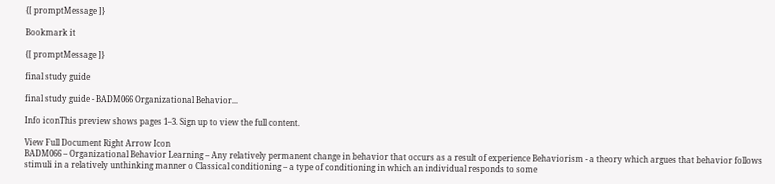{[ promptMessage ]}

Bookmark it

{[ promptMessage ]}

final study guide

final study guide - BADM066 Organizational Behavior...

Info iconThis preview shows pages 1–3. Sign up to view the full content.

View Full Document Right Arrow Icon
BADM066 – Organizational Behavior Learning – Any relatively permanent change in behavior that occurs as a result of experience Behaviorism - a theory which argues that behavior follows stimuli in a relatively unthinking manner o Classical conditioning – a type of conditioning in which an individual responds to some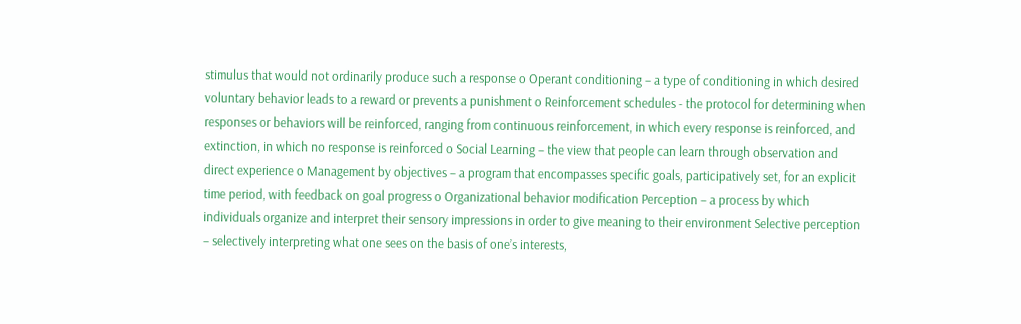stimulus that would not ordinarily produce such a response o Operant conditioning – a type of conditioning in which desired voluntary behavior leads to a reward or prevents a punishment o Reinforcement schedules - the protocol for determining when responses or behaviors will be reinforced, ranging from continuous reinforcement, in which every response is reinforced, and extinction, in which no response is reinforced o Social Learning – the view that people can learn through observation and direct experience o Management by objectives – a program that encompasses specific goals, participatively set, for an explicit time period, with feedback on goal progress o Organizational behavior modification Perception – a process by which individuals organize and interpret their sensory impressions in order to give meaning to their environment Selective perception – selectively interpreting what one sees on the basis of one’s interests,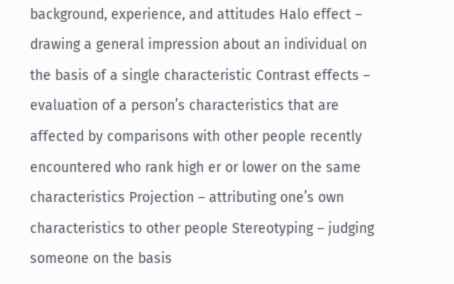background, experience, and attitudes Halo effect – drawing a general impression about an individual on the basis of a single characteristic Contrast effects – evaluation of a person’s characteristics that are affected by comparisons with other people recently encountered who rank high er or lower on the same characteristics Projection – attributing one’s own characteristics to other people Stereotyping – judging someone on the basis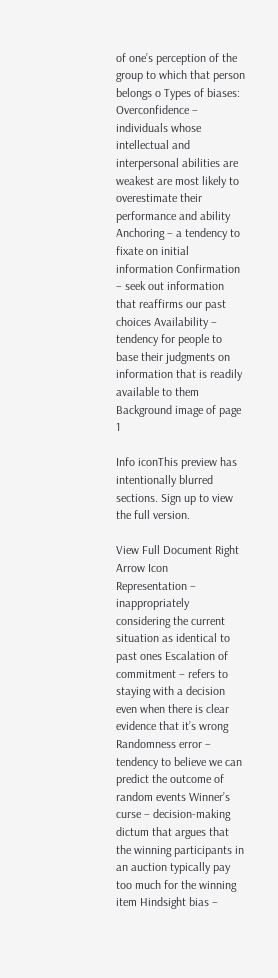of one’s perception of the group to which that person belongs o Types of biases: Overconfidence – individuals whose intellectual and interpersonal abilities are weakest are most likely to overestimate their performance and ability Anchoring – a tendency to fixate on initial information Confirmation – seek out information that reaffirms our past choices Availability – tendency for people to base their judgments on information that is readily available to them
Background image of page 1

Info iconThis preview has intentionally blurred sections. Sign up to view the full version.

View Full Document Right Arrow Icon
Representation – inappropriately considering the current situation as identical to past ones Escalation of commitment – refers to staying with a decision even when there is clear evidence that it’s wrong Randomness error – tendency to believe we can predict the outcome of random events Winner’s curse – decision-making dictum that argues that the winning participants in an auction typically pay too much for the winning item Hindsight bias –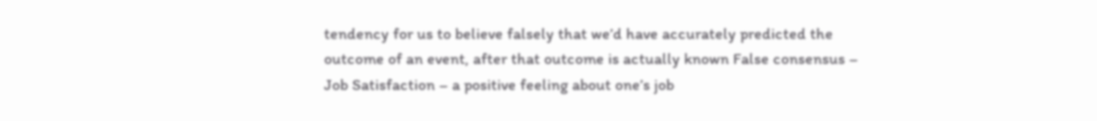tendency for us to believe falsely that we’d have accurately predicted the outcome of an event, after that outcome is actually known False consensus – Job Satisfaction – a positive feeling about one’s job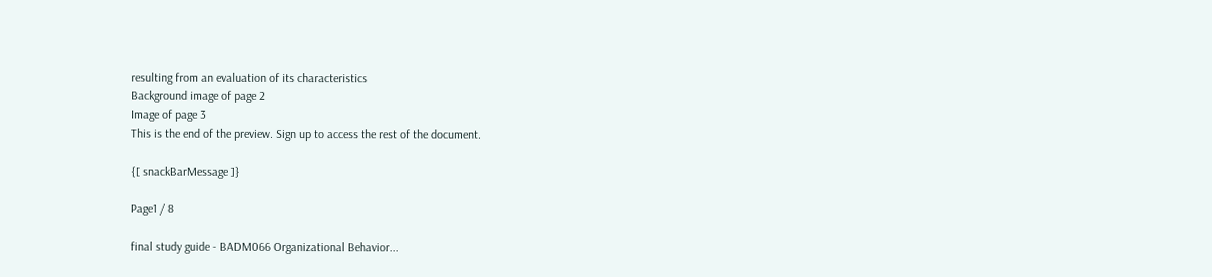resulting from an evaluation of its characteristics
Background image of page 2
Image of page 3
This is the end of the preview. Sign up to access the rest of the document.

{[ snackBarMessage ]}

Page1 / 8

final study guide - BADM066 Organizational Behavior...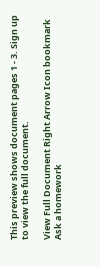This preview shows document pages 1 - 3. Sign up to view the full document.

View Full Document Right Arrow Icon bookmark
Ask a homework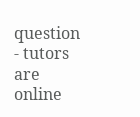question - tutors are online